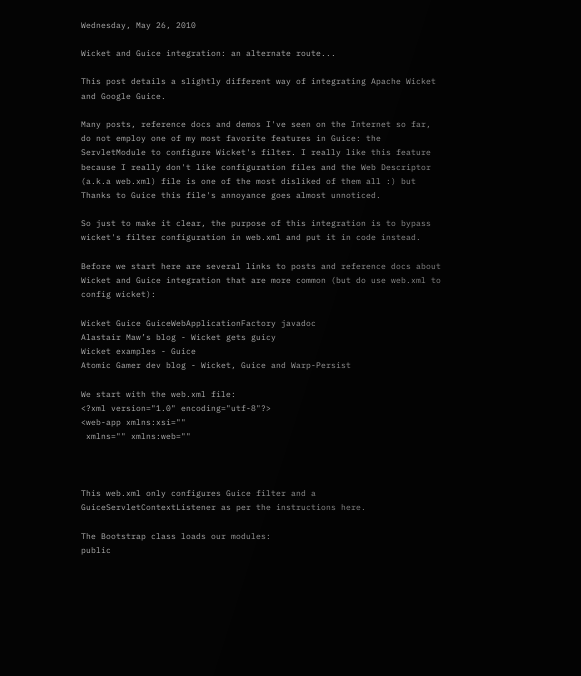Wednesday, May 26, 2010

Wicket and Guice integration: an alternate route...

This post details a slightly different way of integrating Apache Wicket and Google Guice.

Many posts, reference docs and demos I've seen on the Internet so far, do not employ one of my most favorite features in Guice: the ServletModule to configure Wicket's filter. I really like this feature because I really don't like configuration files and the Web Descriptor (a.k.a web.xml) file is one of the most disliked of them all :) but Thanks to Guice this file's annoyance goes almost unnoticed.

So just to make it clear, the purpose of this integration is to bypass wicket's filter configuration in web.xml and put it in code instead.

Before we start here are several links to posts and reference docs about Wicket and Guice integration that are more common (but do use web.xml to config wicket):

Wicket Guice GuiceWebApplicationFactory javadoc
Alastair Maw’s blog - Wicket gets guicy
Wicket examples - Guice
Atomic Gamer dev blog - Wicket, Guice and Warp-Persist

We start with the web.xml file:
<?xml version="1.0" encoding="utf-8"?>
<web-app xmlns:xsi=""
 xmlns="" xmlns:web=""



This web.xml only configures Guice filter and a GuiceServletContextListener as per the instructions here.

The Bootstrap class loads our modules:
public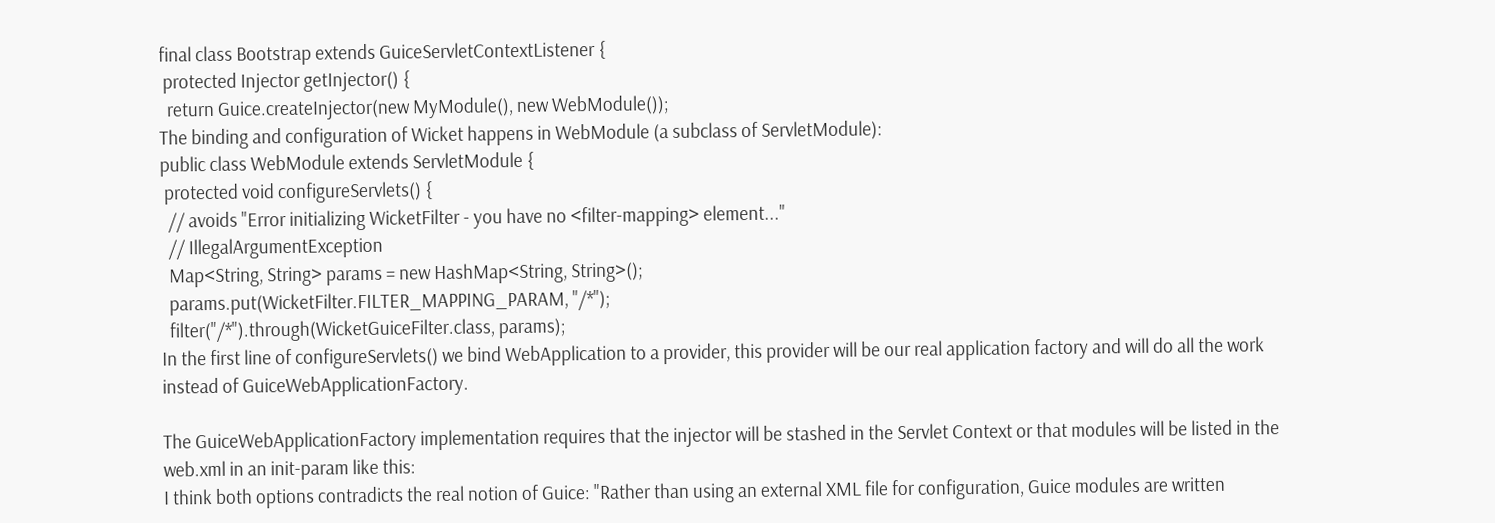final class Bootstrap extends GuiceServletContextListener {
 protected Injector getInjector() {
  return Guice.createInjector(new MyModule(), new WebModule());
The binding and configuration of Wicket happens in WebModule (a subclass of ServletModule):
public class WebModule extends ServletModule {
 protected void configureServlets() {
  // avoids "Error initializing WicketFilter - you have no <filter-mapping> element..."
  // IllegalArgumentException
  Map<String, String> params = new HashMap<String, String>();
  params.put(WicketFilter.FILTER_MAPPING_PARAM, "/*");
  filter("/*").through(WicketGuiceFilter.class, params);
In the first line of configureServlets() we bind WebApplication to a provider, this provider will be our real application factory and will do all the work instead of GuiceWebApplicationFactory.

The GuiceWebApplicationFactory implementation requires that the injector will be stashed in the Servlet Context or that modules will be listed in the web.xml in an init-param like this:
I think both options contradicts the real notion of Guice: "Rather than using an external XML file for configuration, Guice modules are written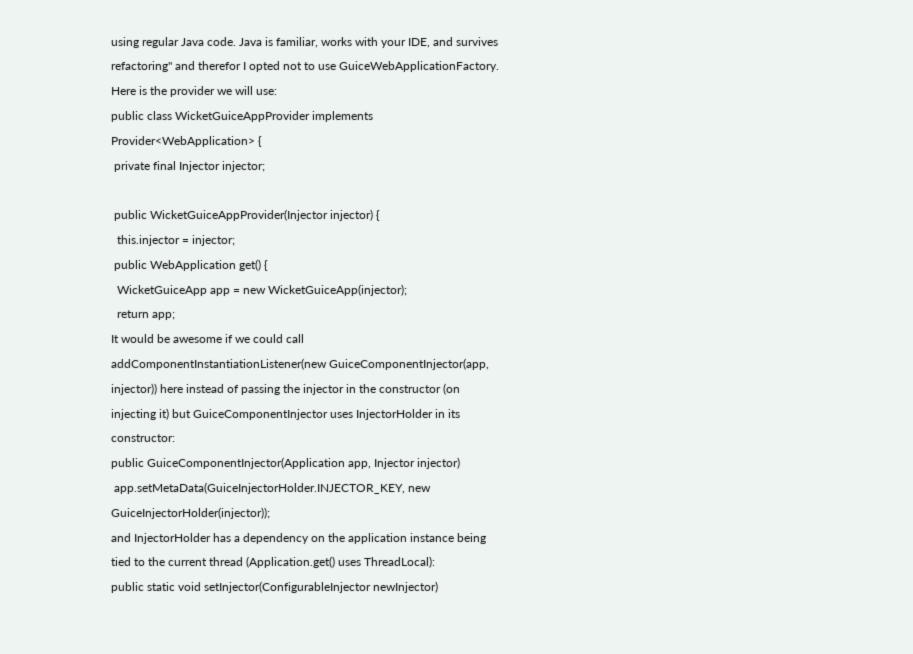using regular Java code. Java is familiar, works with your IDE, and survives refactoring" and therefor I opted not to use GuiceWebApplicationFactory. Here is the provider we will use:
public class WicketGuiceAppProvider implements Provider<WebApplication> {
 private final Injector injector;

 public WicketGuiceAppProvider(Injector injector) {
  this.injector = injector;
 public WebApplication get() {
  WicketGuiceApp app = new WicketGuiceApp(injector);
  return app;
It would be awesome if we could call addComponentInstantiationListener(new GuiceComponentInjector(app, injector)) here instead of passing the injector in the constructor (on injecting it) but GuiceComponentInjector uses InjectorHolder in its constructor:
public GuiceComponentInjector(Application app, Injector injector)
 app.setMetaData(GuiceInjectorHolder.INJECTOR_KEY, new GuiceInjectorHolder(injector));
and InjectorHolder has a dependency on the application instance being tied to the current thread (Application.get() uses ThreadLocal):
public static void setInjector(ConfigurableInjector newInjector)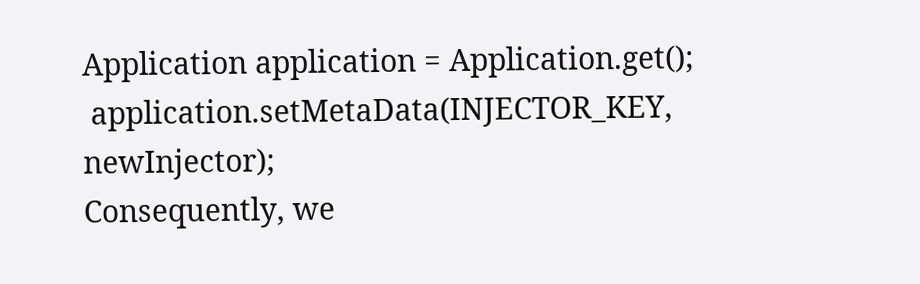Application application = Application.get();
 application.setMetaData(INJECTOR_KEY, newInjector);
Consequently, we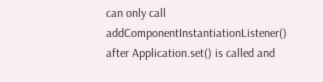can only call addComponentInstantiationListener() after Application.set() is called and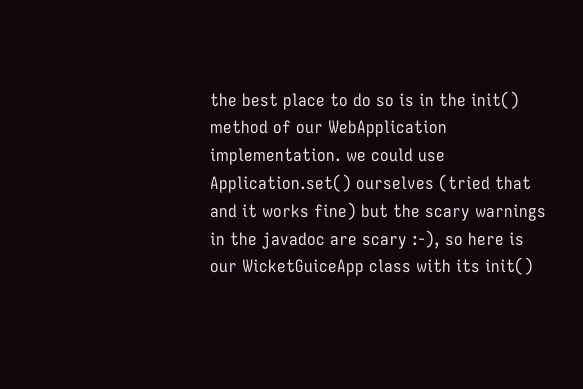the best place to do so is in the init() method of our WebApplication implementation. we could use Application.set() ourselves (tried that and it works fine) but the scary warnings in the javadoc are scary :-), so here is our WicketGuiceApp class with its init()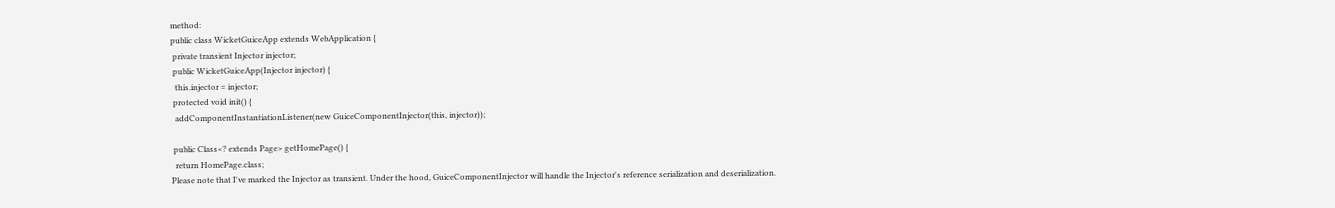method:
public class WicketGuiceApp extends WebApplication {
 private transient Injector injector;
 public WicketGuiceApp(Injector injector) {
  this.injector = injector;
 protected void init() {
  addComponentInstantiationListener(new GuiceComponentInjector(this, injector));

 public Class<? extends Page> getHomePage() {
  return HomePage.class;
Please note that I've marked the Injector as transient. Under the hood, GuiceComponentInjector will handle the Injector's reference serialization and deserialization.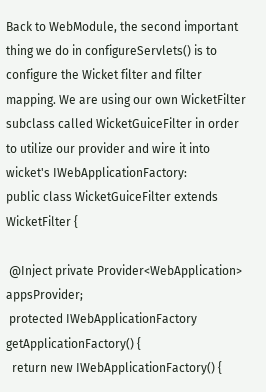Back to WebModule, the second important thing we do in configureServlets() is to configure the Wicket filter and filter mapping. We are using our own WicketFilter subclass called WicketGuiceFilter in order to utilize our provider and wire it into wicket's IWebApplicationFactory:
public class WicketGuiceFilter extends WicketFilter {

 @Inject private Provider<WebApplication> appsProvider;
 protected IWebApplicationFactory getApplicationFactory() {
  return new IWebApplicationFactory() {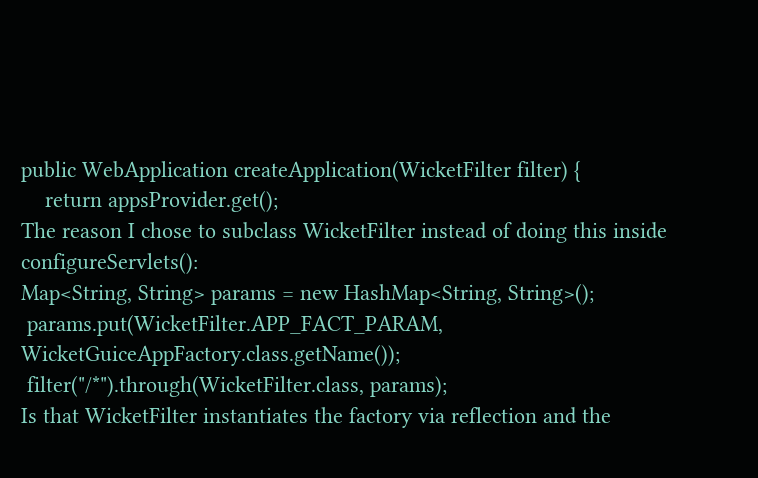public WebApplication createApplication(WicketFilter filter) {
    return appsProvider.get();
The reason I chose to subclass WicketFilter instead of doing this inside configureServlets():
Map<String, String> params = new HashMap<String, String>();
 params.put(WicketFilter.APP_FACT_PARAM, WicketGuiceAppFactory.class.getName());
 filter("/*").through(WicketFilter.class, params);
Is that WicketFilter instantiates the factory via reflection and the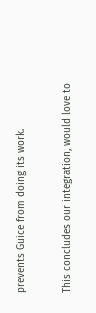prevents Guice from doing its work.

This concludes our integration, would love to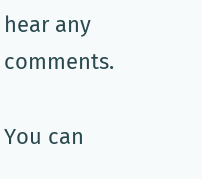hear any comments.

You can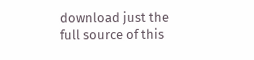download just the full source of this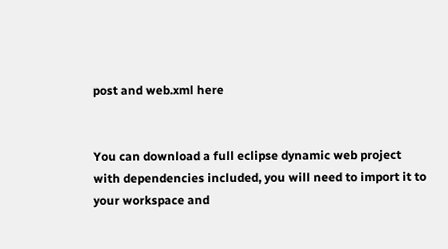post and web.xml here


You can download a full eclipse dynamic web project with dependencies included, you will need to import it to your workspace and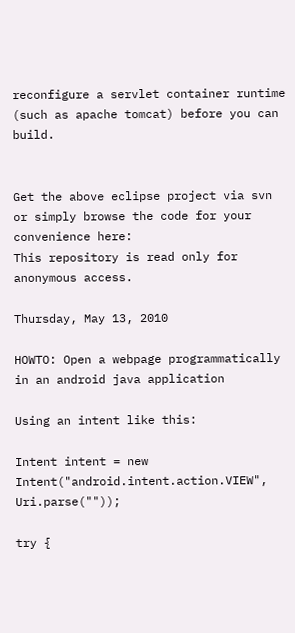reconfigure a servlet container runtime (such as apache tomcat) before you can build.


Get the above eclipse project via svn or simply browse the code for your convenience here:
This repository is read only for anonymous access.

Thursday, May 13, 2010

HOWTO: Open a webpage programmatically in an android java application

Using an intent like this:

Intent intent = new Intent("android.intent.action.VIEW", Uri.parse(""));

try {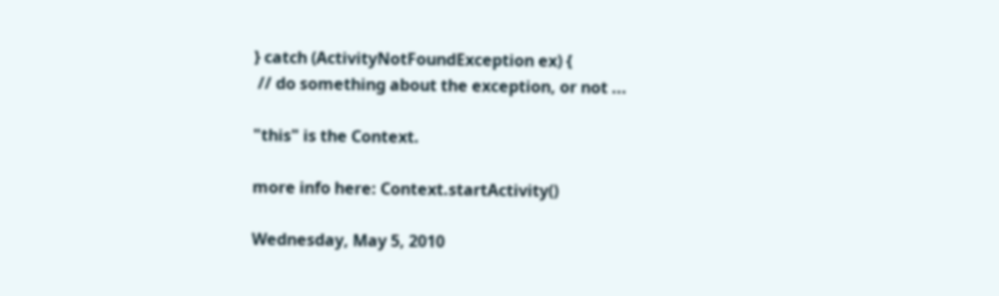} catch (ActivityNotFoundException ex) {
 // do something about the exception, or not ...

"this" is the Context.

more info here: Context.startActivity()

Wednesday, May 5, 2010